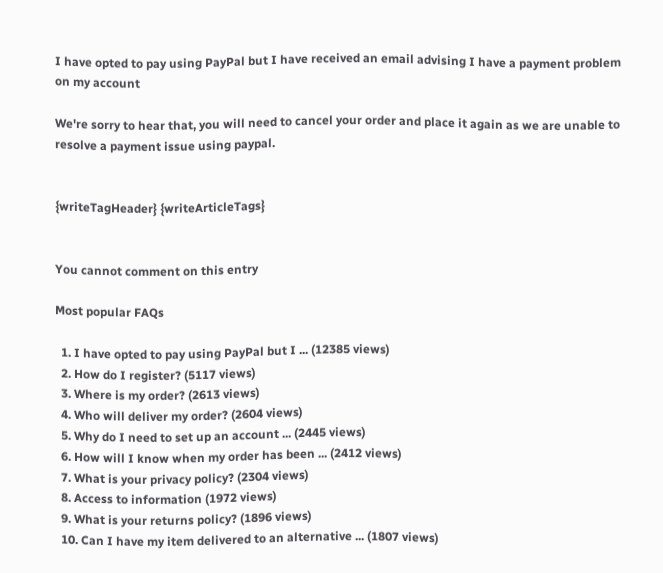I have opted to pay using PayPal but I have received an email advising I have a payment problem on my account

We're sorry to hear that, you will need to cancel your order and place it again as we are unable to resolve a payment issue using paypal.


{writeTagHeader} {writeArticleTags}


You cannot comment on this entry

Most popular FAQs

  1. I have opted to pay using PayPal but I ... (12385 views)
  2. How do I register? (5117 views)
  3. Where is my order? (2613 views)
  4. Who will deliver my order? (2604 views)
  5. Why do I need to set up an account ... (2445 views)
  6. How will I know when my order has been ... (2412 views)
  7. What is your privacy policy? (2304 views)
  8. Access to information (1972 views)
  9. What is your returns policy? (1896 views)
  10. Can I have my item delivered to an alternative ... (1807 views)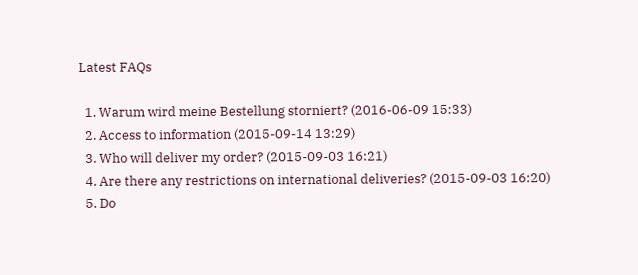Latest FAQs

  1. Warum wird meine Bestellung storniert? (2016-06-09 15:33)
  2. Access to information (2015-09-14 13:29)
  3. Who will deliver my order? (2015-09-03 16:21)
  4. Are there any restrictions on international deliveries? (2015-09-03 16:20)
  5. Do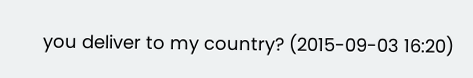you deliver to my country? (2015-09-03 16:20)